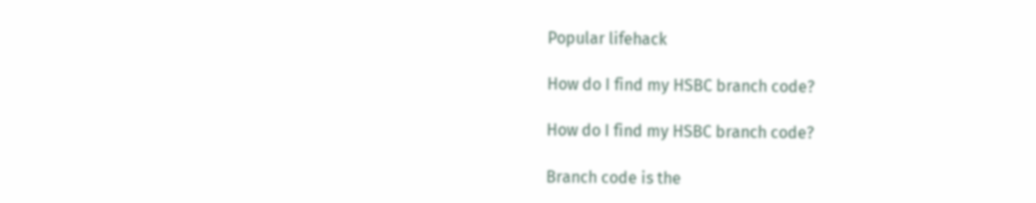Popular lifehack

How do I find my HSBC branch code?

How do I find my HSBC branch code?

Branch code is the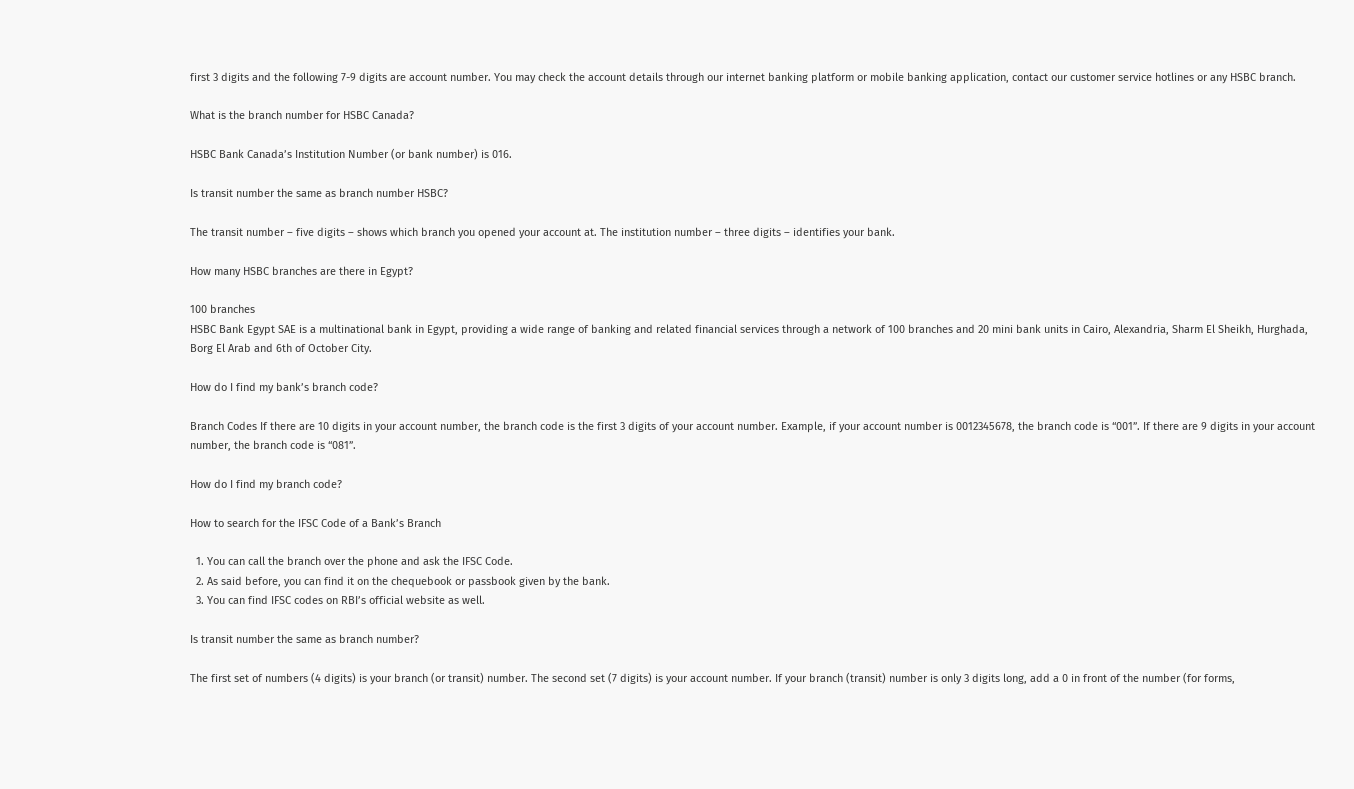first 3 digits and the following 7-9 digits are account number. You may check the account details through our internet banking platform or mobile banking application, contact our customer service hotlines or any HSBC branch.

What is the branch number for HSBC Canada?

HSBC Bank Canada’s Institution Number (or bank number) is 016.

Is transit number the same as branch number HSBC?

The transit number – five digits – shows which branch you opened your account at. The institution number – three digits – identifies your bank.

How many HSBC branches are there in Egypt?

100 branches
HSBC Bank Egypt SAE is a multinational bank in Egypt, providing a wide range of banking and related financial services through a network of 100 branches and 20 mini bank units in Cairo, Alexandria, Sharm El Sheikh, Hurghada, Borg El Arab and 6th of October City.

How do I find my bank’s branch code?

Branch Codes If there are 10 digits in your account number, the branch code is the first 3 digits of your account number. Example, if your account number is 0012345678, the branch code is “001”. If there are 9 digits in your account number, the branch code is “081”.

How do I find my branch code?

How to search for the IFSC Code of a Bank’s Branch

  1. You can call the branch over the phone and ask the IFSC Code.
  2. As said before, you can find it on the chequebook or passbook given by the bank.
  3. You can find IFSC codes on RBI’s official website as well.

Is transit number the same as branch number?

The first set of numbers (4 digits) is your branch (or transit) number. The second set (7 digits) is your account number. If your branch (transit) number is only 3 digits long, add a 0 in front of the number (for forms,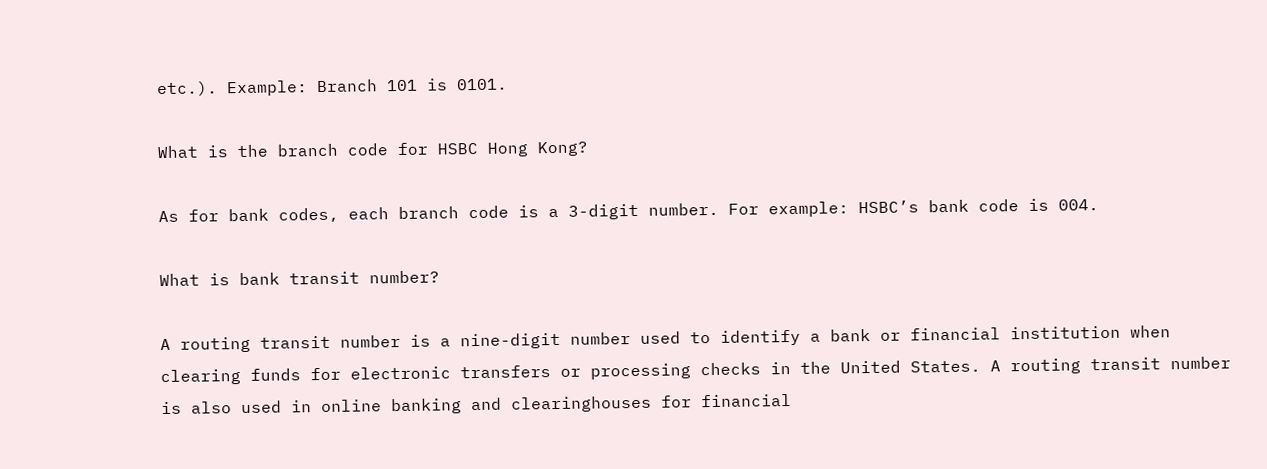etc.). Example: Branch 101 is 0101.

What is the branch code for HSBC Hong Kong?

As for bank codes, each branch code is a 3-digit number. For example: HSBC’s bank code is 004.

What is bank transit number?

A routing transit number is a nine-digit number used to identify a bank or financial institution when clearing funds for electronic transfers or processing checks in the United States. A routing transit number is also used in online banking and clearinghouses for financial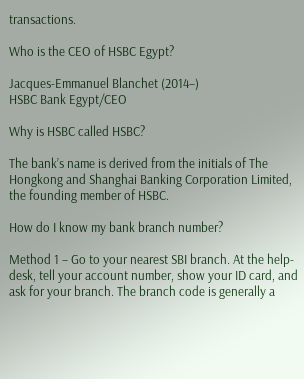transactions.

Who is the CEO of HSBC Egypt?

Jacques-Emmanuel Blanchet (2014–)
HSBC Bank Egypt/CEO

Why is HSBC called HSBC?

The bank’s name is derived from the initials of The Hongkong and Shanghai Banking Corporation Limited, the founding member of HSBC.

How do I know my bank branch number?

Method 1 – Go to your nearest SBI branch. At the help-desk, tell your account number, show your ID card, and ask for your branch. The branch code is generally a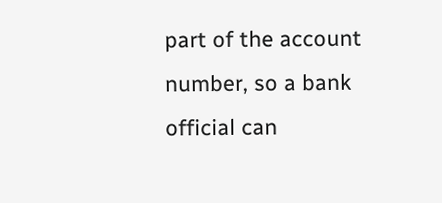part of the account number, so a bank official can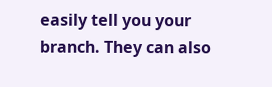easily tell you your branch. They can also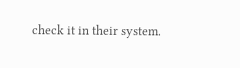check it in their system.